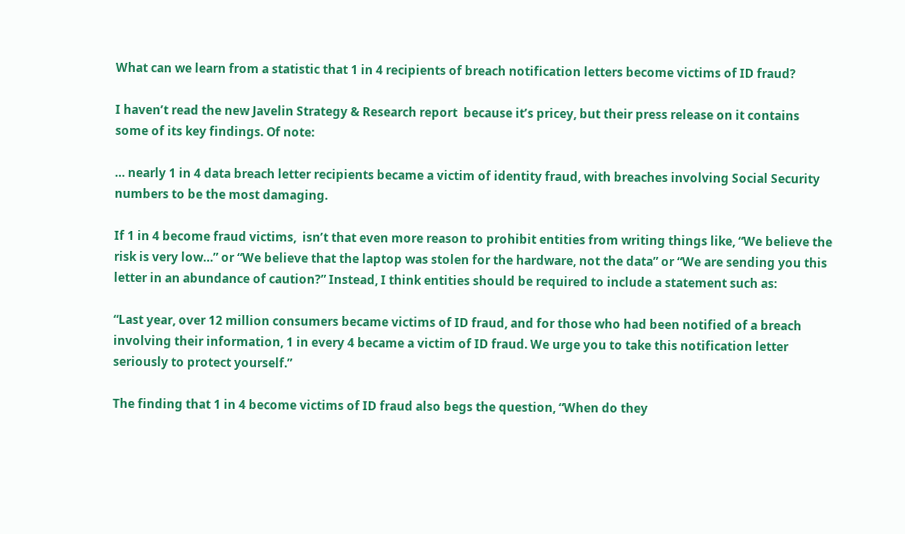What can we learn from a statistic that 1 in 4 recipients of breach notification letters become victims of ID fraud?

I haven’t read the new Javelin Strategy & Research report  because it’s pricey, but their press release on it contains some of its key findings. Of note:

… nearly 1 in 4 data breach letter recipients became a victim of identity fraud, with breaches involving Social Security numbers to be the most damaging.

If 1 in 4 become fraud victims,  isn’t that even more reason to prohibit entities from writing things like, “We believe the risk is very low…” or “We believe that the laptop was stolen for the hardware, not the data” or “We are sending you this letter in an abundance of caution?” Instead, I think entities should be required to include a statement such as:

“Last year, over 12 million consumers became victims of ID fraud, and for those who had been notified of a breach involving their information, 1 in every 4 became a victim of ID fraud. We urge you to take this notification letter seriously to protect yourself.”

The finding that 1 in 4 become victims of ID fraud also begs the question, “When do they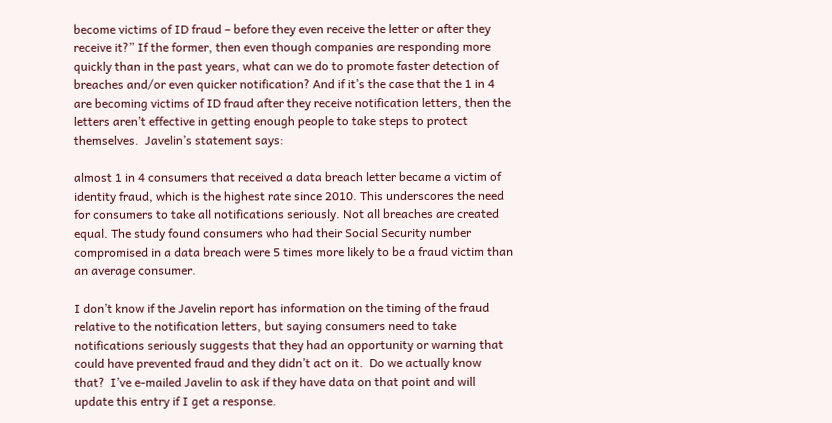become victims of ID fraud – before they even receive the letter or after they receive it?” If the former, then even though companies are responding more quickly than in the past years, what can we do to promote faster detection of breaches and/or even quicker notification? And if it’s the case that the 1 in 4 are becoming victims of ID fraud after they receive notification letters, then the letters aren’t effective in getting enough people to take steps to protect themselves.  Javelin’s statement says:

almost 1 in 4 consumers that received a data breach letter became a victim of identity fraud, which is the highest rate since 2010. This underscores the need for consumers to take all notifications seriously. Not all breaches are created equal. The study found consumers who had their Social Security number compromised in a data breach were 5 times more likely to be a fraud victim than an average consumer.

I don’t know if the Javelin report has information on the timing of the fraud relative to the notification letters, but saying consumers need to take notifications seriously suggests that they had an opportunity or warning that could have prevented fraud and they didn’t act on it.  Do we actually know that?  I’ve e-mailed Javelin to ask if they have data on that point and will update this entry if I get a response.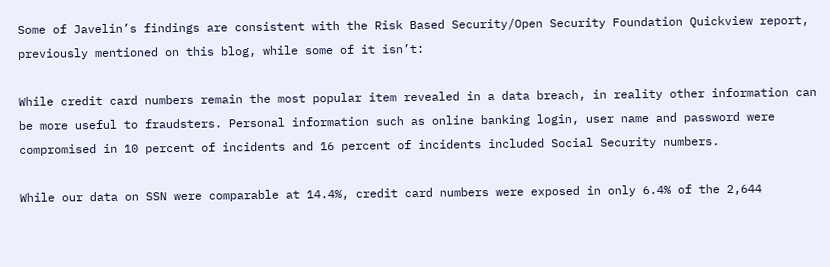Some of Javelin’s findings are consistent with the Risk Based Security/Open Security Foundation Quickview report, previously mentioned on this blog, while some of it isn’t:

While credit card numbers remain the most popular item revealed in a data breach, in reality other information can be more useful to fraudsters. Personal information such as online banking login, user name and password were compromised in 10 percent of incidents and 16 percent of incidents included Social Security numbers.

While our data on SSN were comparable at 14.4%, credit card numbers were exposed in only 6.4% of the 2,644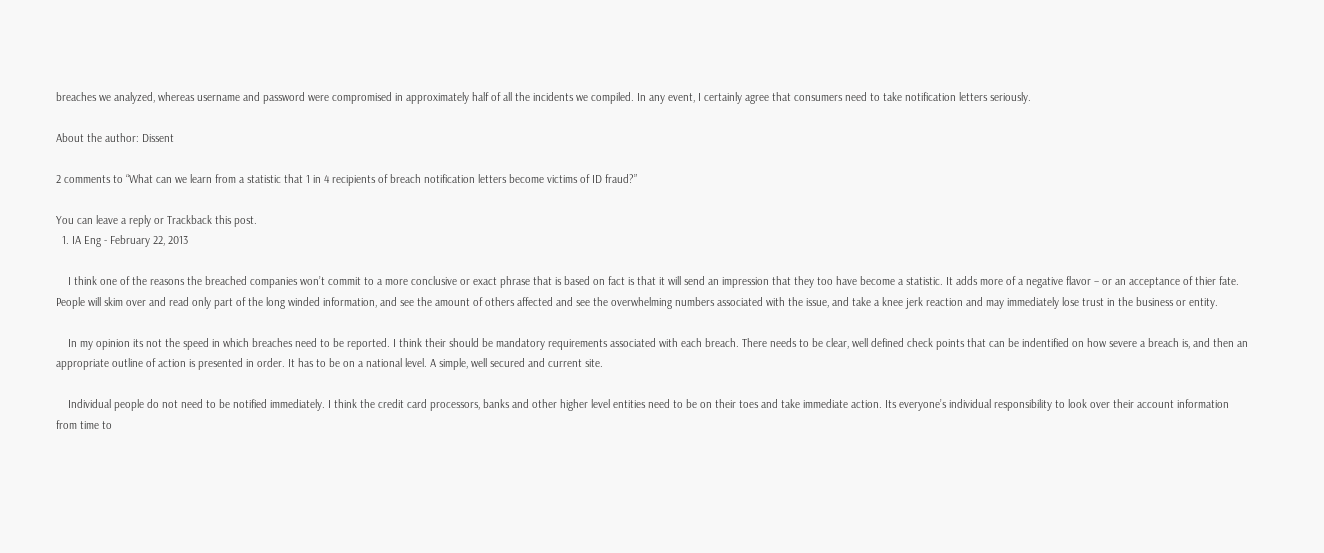breaches we analyzed, whereas username and password were compromised in approximately half of all the incidents we compiled. In any event, I certainly agree that consumers need to take notification letters seriously.

About the author: Dissent

2 comments to “What can we learn from a statistic that 1 in 4 recipients of breach notification letters become victims of ID fraud?”

You can leave a reply or Trackback this post.
  1. IA Eng - February 22, 2013

    I think one of the reasons the breached companies won’t commit to a more conclusive or exact phrase that is based on fact is that it will send an impression that they too have become a statistic. It adds more of a negative flavor – or an acceptance of thier fate. People will skim over and read only part of the long winded information, and see the amount of others affected and see the overwhelming numbers associated with the issue, and take a knee jerk reaction and may immediately lose trust in the business or entity.

    In my opinion its not the speed in which breaches need to be reported. I think their should be mandatory requirements associated with each breach. There needs to be clear, well defined check points that can be indentified on how severe a breach is, and then an appropriate outline of action is presented in order. It has to be on a national level. A simple, well secured and current site.

    Individual people do not need to be notified immediately. I think the credit card processors, banks and other higher level entities need to be on their toes and take immediate action. Its everyone’s individual responsibility to look over their account information from time to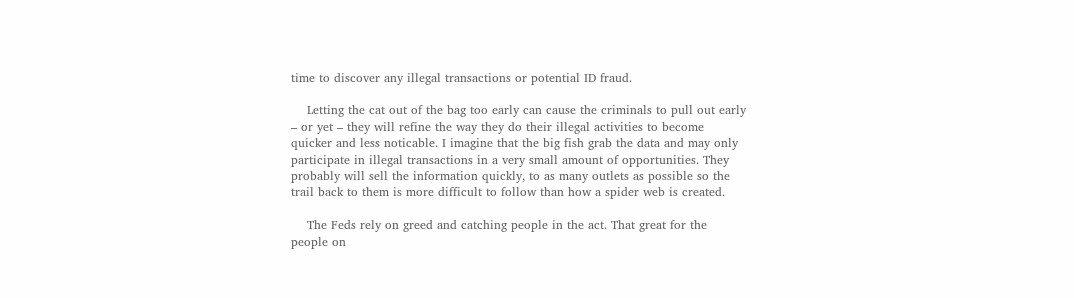time to discover any illegal transactions or potential ID fraud.

    Letting the cat out of the bag too early can cause the criminals to pull out early – or yet – they will refine the way they do their illegal activities to become quicker and less noticable. I imagine that the big fish grab the data and may only participate in illegal transactions in a very small amount of opportunities. They probably will sell the information quickly, to as many outlets as possible so the trail back to them is more difficult to follow than how a spider web is created.

    The Feds rely on greed and catching people in the act. That great for the people on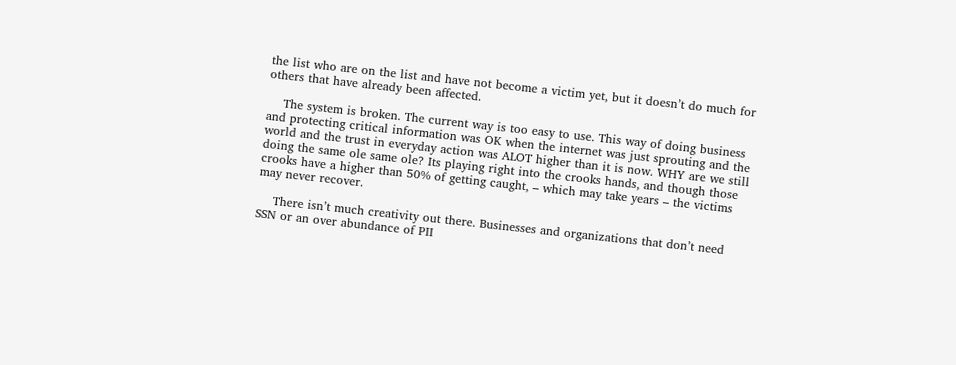the list who are on the list and have not become a victim yet, but it doesn’t do much for others that have already been affected.

    The system is broken. The current way is too easy to use. This way of doing business and protecting critical information was OK when the internet was just sprouting and the world and the trust in everyday action was ALOT higher than it is now. WHY are we still doing the same ole same ole? Its playing right into the crooks hands, and though those crooks have a higher than 50% of getting caught, – which may take years – the victims may never recover.

    There isn’t much creativity out there. Businesses and organizations that don’t need SSN or an over abundance of PII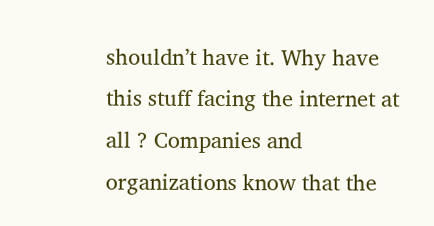shouldn’t have it. Why have this stuff facing the internet at all ? Companies and organizations know that the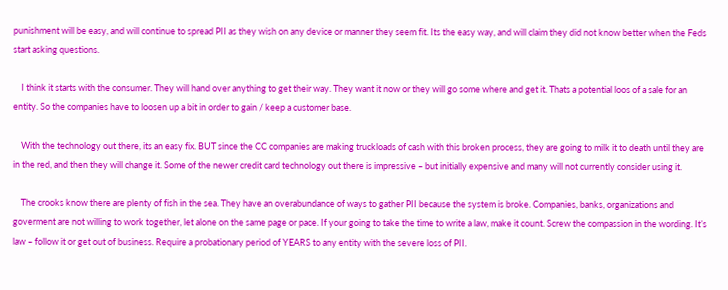punishment will be easy, and will continue to spread PII as they wish on any device or manner they seem fit. Its the easy way, and will claim they did not know better when the Feds start asking questions.

    I think it starts with the consumer. They will hand over anything to get their way. They want it now or they will go some where and get it. Thats a potential loos of a sale for an entity. So the companies have to loosen up a bit in order to gain / keep a customer base.

    With the technology out there, its an easy fix. BUT since the CC companies are making truckloads of cash with this broken process, they are going to milk it to death until they are in the red, and then they will change it. Some of the newer credit card technology out there is impressive – but initially expensive and many will not currently consider using it.

    The crooks know there are plenty of fish in the sea. They have an overabundance of ways to gather PII because the system is broke. Companies, banks, organizations and goverment are not willing to work together, let alone on the same page or pace. If your going to take the time to write a law, make it count. Screw the compassion in the wording. It’s law – follow it or get out of business. Require a probationary period of YEARS to any entity with the severe loss of PII.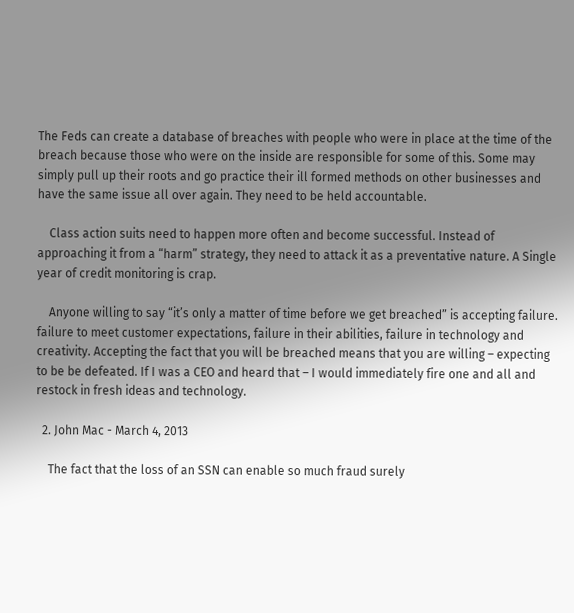The Feds can create a database of breaches with people who were in place at the time of the breach because those who were on the inside are responsible for some of this. Some may simply pull up their roots and go practice their ill formed methods on other businesses and have the same issue all over again. They need to be held accountable.

    Class action suits need to happen more often and become successful. Instead of approaching it from a “harm” strategy, they need to attack it as a preventative nature. A Single year of credit monitoring is crap.

    Anyone willing to say “it’s only a matter of time before we get breached” is accepting failure. failure to meet customer expectations, failure in their abilities, failure in technology and creativity. Accepting the fact that you will be breached means that you are willing – expecting to be be defeated. If I was a CEO and heard that – I would immediately fire one and all and restock in fresh ideas and technology.

  2. John Mac - March 4, 2013

    The fact that the loss of an SSN can enable so much fraud surely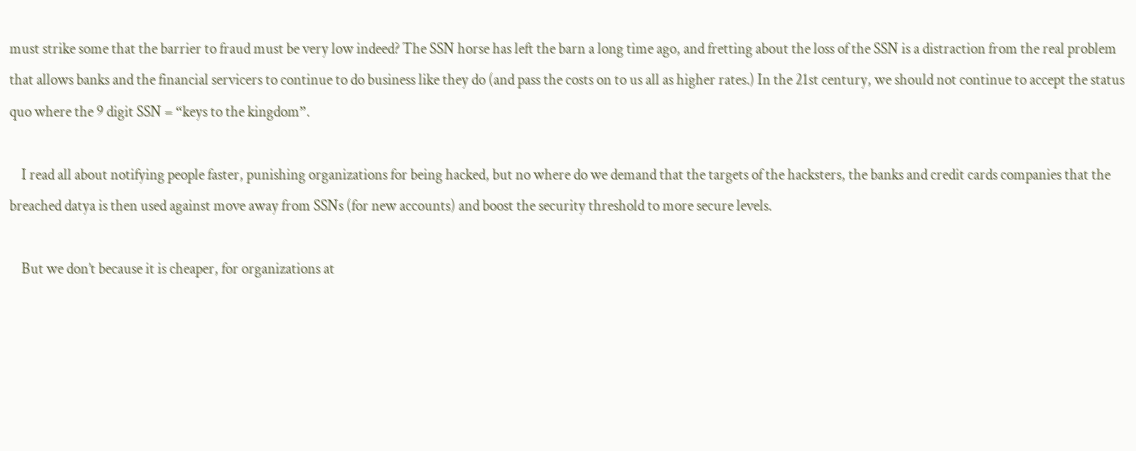must strike some that the barrier to fraud must be very low indeed? The SSN horse has left the barn a long time ago, and fretting about the loss of the SSN is a distraction from the real problem that allows banks and the financial servicers to continue to do business like they do (and pass the costs on to us all as higher rates.) In the 21st century, we should not continue to accept the status quo where the 9 digit SSN = “keys to the kingdom”.

    I read all about notifying people faster, punishing organizations for being hacked, but no where do we demand that the targets of the hacksters, the banks and credit cards companies that the breached datya is then used against move away from SSNs (for new accounts) and boost the security threshold to more secure levels.

    But we don’t because it is cheaper, for organizations at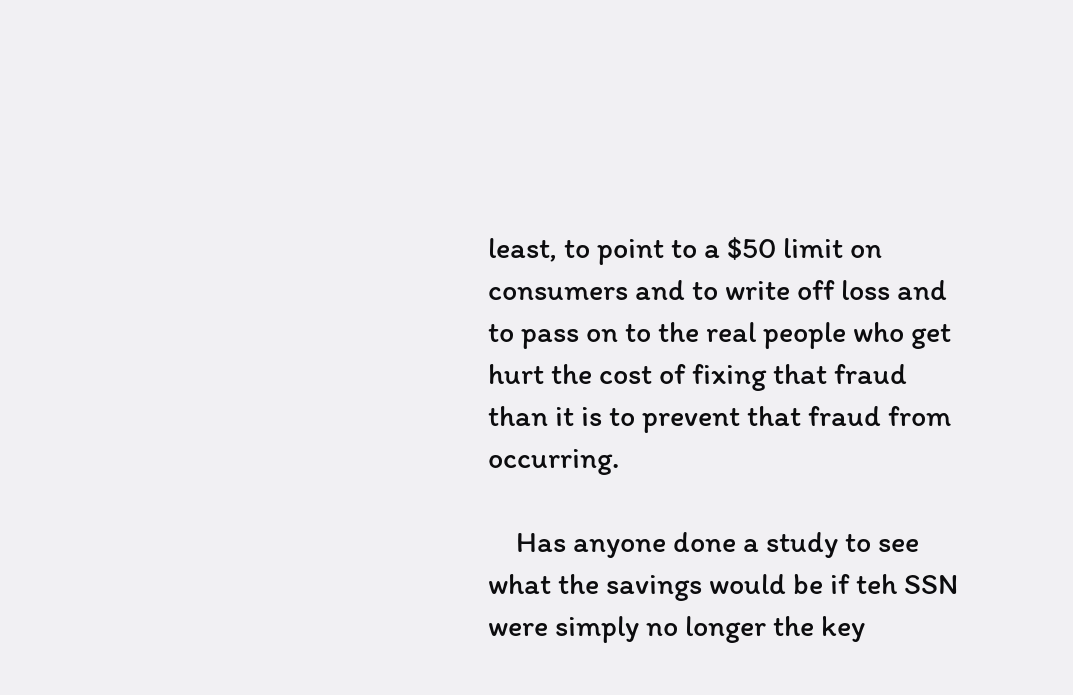least, to point to a $50 limit on consumers and to write off loss and to pass on to the real people who get hurt the cost of fixing that fraud than it is to prevent that fraud from occurring.

    Has anyone done a study to see what the savings would be if teh SSN were simply no longer the key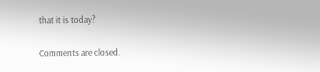that it is today?

Comments are closed.